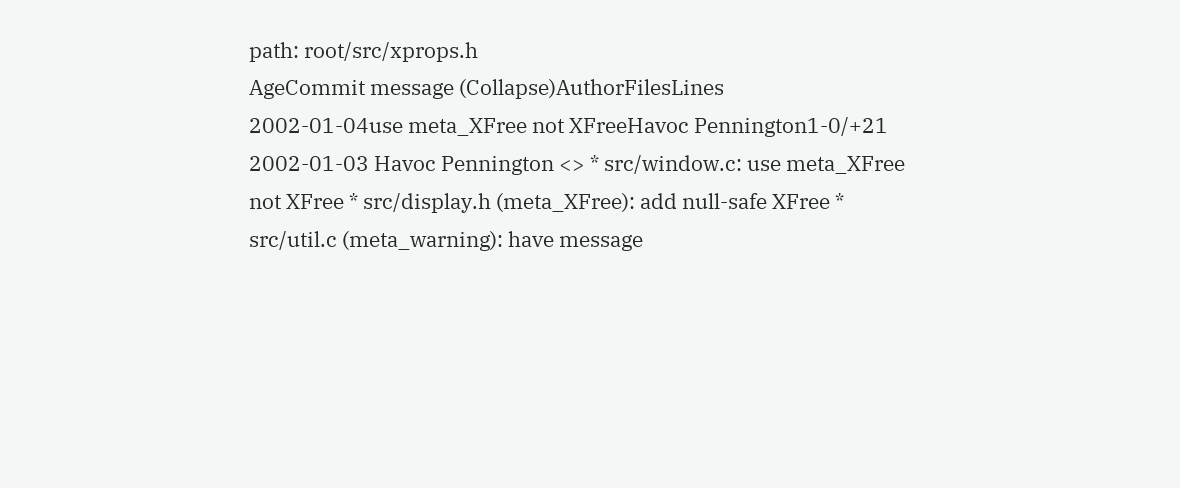path: root/src/xprops.h
AgeCommit message (Collapse)AuthorFilesLines
2002-01-04use meta_XFree not XFreeHavoc Pennington1-0/+21
2002-01-03 Havoc Pennington <> * src/window.c: use meta_XFree not XFree * src/display.h (meta_XFree): add null-safe XFree * src/util.c (meta_warning): have message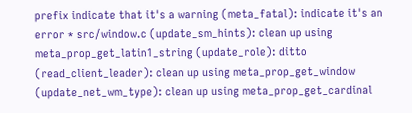prefix indicate that it's a warning (meta_fatal): indicate it's an error * src/window.c (update_sm_hints): clean up using meta_prop_get_latin1_string (update_role): ditto (read_client_leader): clean up using meta_prop_get_window (update_net_wm_type): clean up using meta_prop_get_cardinal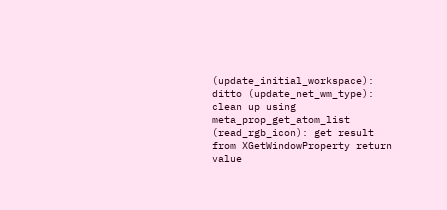(update_initial_workspace): ditto (update_net_wm_type): clean up using meta_prop_get_atom_list (read_rgb_icon): get result from XGetWindowProperty return value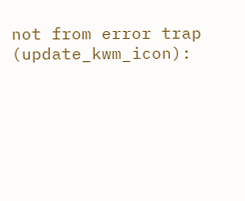not from error trap (update_kwm_icon):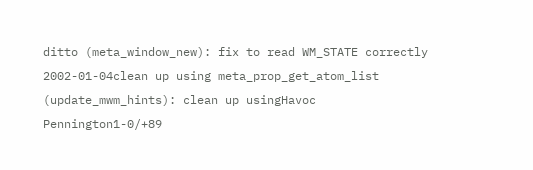ditto (meta_window_new): fix to read WM_STATE correctly
2002-01-04clean up using meta_prop_get_atom_list (update_mwm_hints): clean up usingHavoc Pennington1-0/+89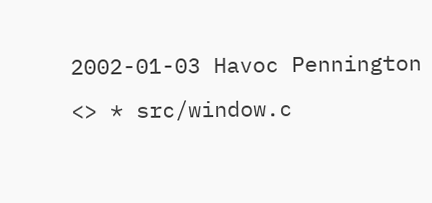2002-01-03 Havoc Pennington <> * src/window.c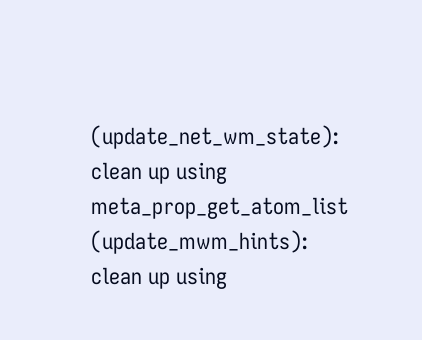(update_net_wm_state): clean up using meta_prop_get_atom_list (update_mwm_hints): clean up using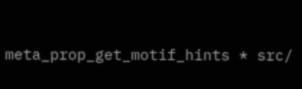meta_prop_get_motif_hints * src/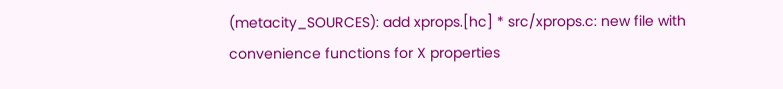(metacity_SOURCES): add xprops.[hc] * src/xprops.c: new file with convenience functions for X properties